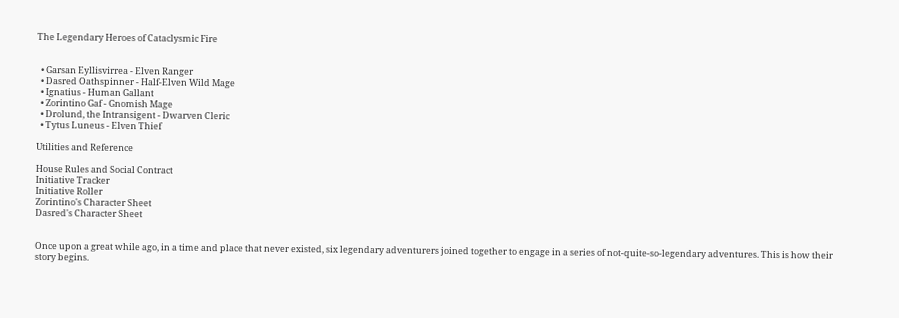The Legendary Heroes of Cataclysmic Fire


  • Garsan Eyllisvirrea - Elven Ranger
  • Dasred Oathspinner - Half-Elven Wild Mage
  • Ignatius - Human Gallant
  • Zorintino Gaf - Gnomish Mage
  • Drolund, the Intransigent - Dwarven Cleric
  • Tytus Luneus - Elven Thief

Utilities and Reference

House Rules and Social Contract
Initiative Tracker
Initiative Roller
Zorintino's Character Sheet
Dasred's Character Sheet


Once upon a great while ago, in a time and place that never existed, six legendary adventurers joined together to engage in a series of not-quite-so-legendary adventures. This is how their story begins.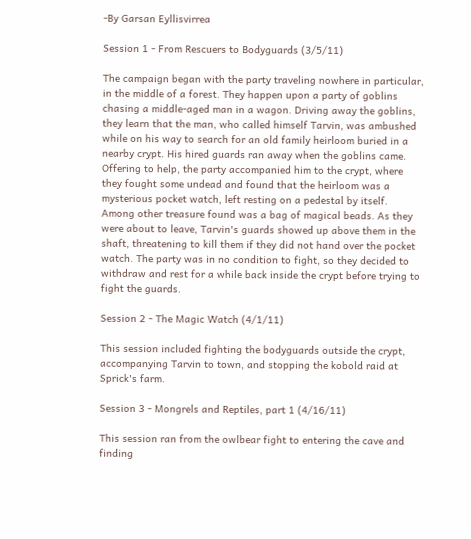-By Garsan Eyllisvirrea

Session 1 - From Rescuers to Bodyguards (3/5/11)

The campaign began with the party traveling nowhere in particular, in the middle of a forest. They happen upon a party of goblins chasing a middle-aged man in a wagon. Driving away the goblins, they learn that the man, who called himself Tarvin, was ambushed while on his way to search for an old family heirloom buried in a nearby crypt. His hired guards ran away when the goblins came. Offering to help, the party accompanied him to the crypt, where they fought some undead and found that the heirloom was a mysterious pocket watch, left resting on a pedestal by itself. Among other treasure found was a bag of magical beads. As they were about to leave, Tarvin's guards showed up above them in the shaft, threatening to kill them if they did not hand over the pocket watch. The party was in no condition to fight, so they decided to withdraw and rest for a while back inside the crypt before trying to fight the guards.

Session 2 - The Magic Watch (4/1/11)

This session included fighting the bodyguards outside the crypt, accompanying Tarvin to town, and stopping the kobold raid at Sprick's farm.

Session 3 - Mongrels and Reptiles, part 1 (4/16/11)

This session ran from the owlbear fight to entering the cave and finding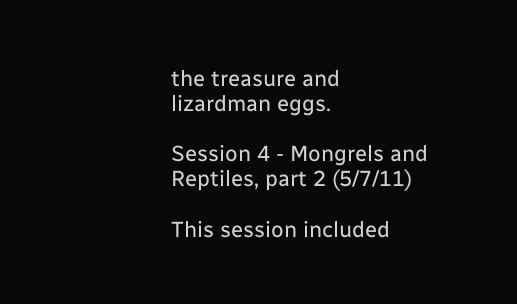the treasure and lizardman eggs.

Session 4 - Mongrels and Reptiles, part 2 (5/7/11)

This session included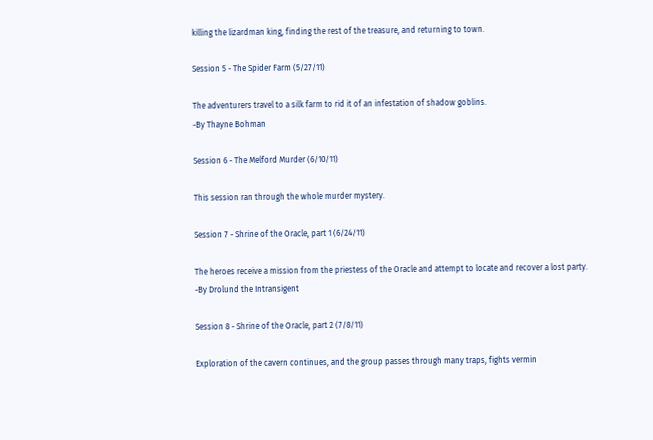killing the lizardman king, finding the rest of the treasure, and returning to town.

Session 5 - The Spider Farm (5/27/11)

The adventurers travel to a silk farm to rid it of an infestation of shadow goblins.
-By Thayne Bohman

Session 6 - The Melford Murder (6/10/11)

This session ran through the whole murder mystery.

Session 7 - Shrine of the Oracle, part 1 (6/24/11)

The heroes receive a mission from the priestess of the Oracle and attempt to locate and recover a lost party.
-By Drolund the Intransigent

Session 8 - Shrine of the Oracle, part 2 (7/8/11)

Exploration of the cavern continues, and the group passes through many traps, fights vermin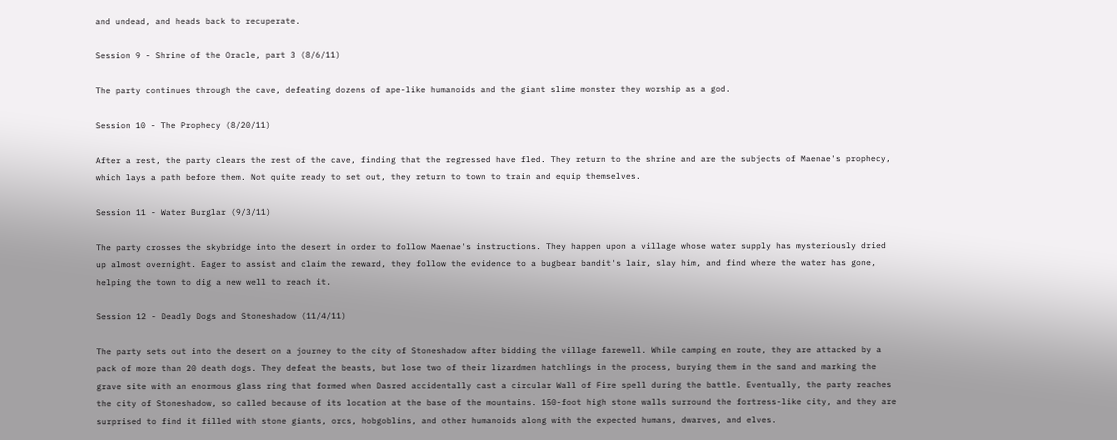and undead, and heads back to recuperate.

Session 9 - Shrine of the Oracle, part 3 (8/6/11)

The party continues through the cave, defeating dozens of ape-like humanoids and the giant slime monster they worship as a god.

Session 10 - The Prophecy (8/20/11)

After a rest, the party clears the rest of the cave, finding that the regressed have fled. They return to the shrine and are the subjects of Maenae's prophecy, which lays a path before them. Not quite ready to set out, they return to town to train and equip themselves.

Session 11 - Water Burglar (9/3/11)

The party crosses the skybridge into the desert in order to follow Maenae's instructions. They happen upon a village whose water supply has mysteriously dried up almost overnight. Eager to assist and claim the reward, they follow the evidence to a bugbear bandit's lair, slay him, and find where the water has gone, helping the town to dig a new well to reach it.

Session 12 - Deadly Dogs and Stoneshadow (11/4/11)

The party sets out into the desert on a journey to the city of Stoneshadow after bidding the village farewell. While camping en route, they are attacked by a pack of more than 20 death dogs. They defeat the beasts, but lose two of their lizardmen hatchlings in the process, burying them in the sand and marking the grave site with an enormous glass ring that formed when Dasred accidentally cast a circular Wall of Fire spell during the battle. Eventually, the party reaches the city of Stoneshadow, so called because of its location at the base of the mountains. 150-foot high stone walls surround the fortress-like city, and they are surprised to find it filled with stone giants, orcs, hobgoblins, and other humanoids along with the expected humans, dwarves, and elves.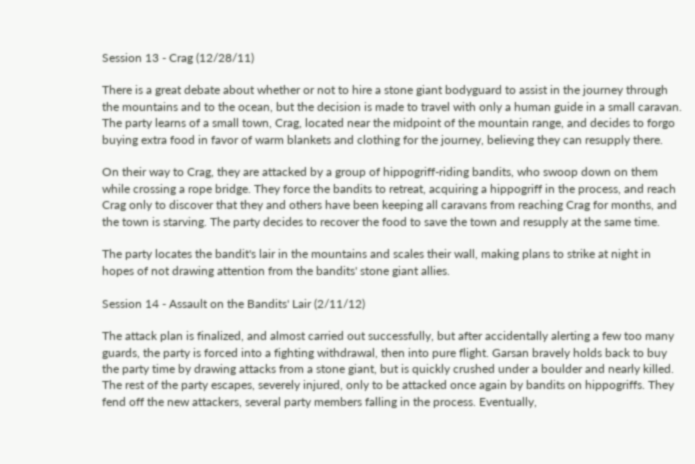Session 13 - Crag (12/28/11)

There is a great debate about whether or not to hire a stone giant bodyguard to assist in the journey through the mountains and to the ocean, but the decision is made to travel with only a human guide in a small caravan. The party learns of a small town, Crag, located near the midpoint of the mountain range, and decides to forgo buying extra food in favor of warm blankets and clothing for the journey, believing they can resupply there.

On their way to Crag, they are attacked by a group of hippogriff-riding bandits, who swoop down on them while crossing a rope bridge. They force the bandits to retreat, acquiring a hippogriff in the process, and reach Crag only to discover that they and others have been keeping all caravans from reaching Crag for months, and the town is starving. The party decides to recover the food to save the town and resupply at the same time.

The party locates the bandit's lair in the mountains and scales their wall, making plans to strike at night in hopes of not drawing attention from the bandits' stone giant allies.

Session 14 - Assault on the Bandits' Lair (2/11/12)

The attack plan is finalized, and almost carried out successfully, but after accidentally alerting a few too many guards, the party is forced into a fighting withdrawal, then into pure flight. Garsan bravely holds back to buy the party time by drawing attacks from a stone giant, but is quickly crushed under a boulder and nearly killed. The rest of the party escapes, severely injured, only to be attacked once again by bandits on hippogriffs. They fend off the new attackers, several party members falling in the process. Eventually,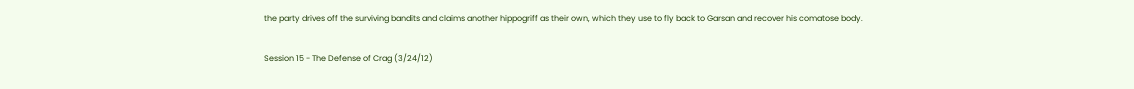the party drives off the surviving bandits and claims another hippogriff as their own, which they use to fly back to Garsan and recover his comatose body.

Session 15 - The Defense of Crag (3/24/12)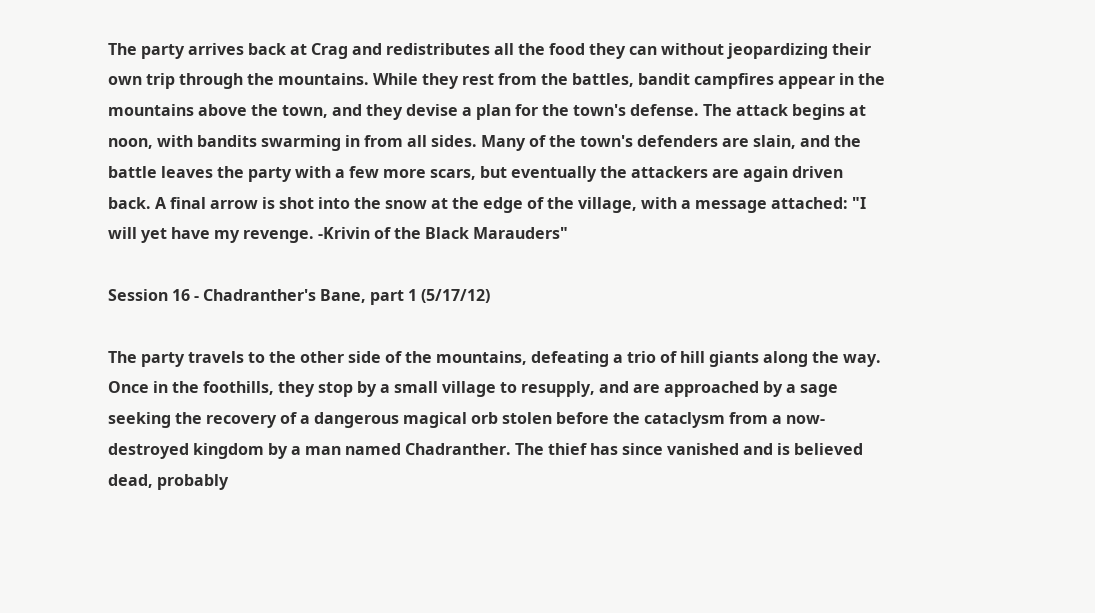The party arrives back at Crag and redistributes all the food they can without jeopardizing their own trip through the mountains. While they rest from the battles, bandit campfires appear in the mountains above the town, and they devise a plan for the town's defense. The attack begins at noon, with bandits swarming in from all sides. Many of the town's defenders are slain, and the battle leaves the party with a few more scars, but eventually the attackers are again driven back. A final arrow is shot into the snow at the edge of the village, with a message attached: "I will yet have my revenge. -Krivin of the Black Marauders"

Session 16 - Chadranther's Bane, part 1 (5/17/12)

The party travels to the other side of the mountains, defeating a trio of hill giants along the way. Once in the foothills, they stop by a small village to resupply, and are approached by a sage seeking the recovery of a dangerous magical orb stolen before the cataclysm from a now-destroyed kingdom by a man named Chadranther. The thief has since vanished and is believed dead, probably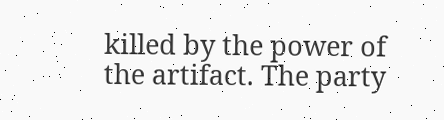killed by the power of the artifact. The party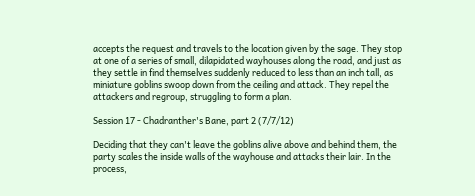accepts the request and travels to the location given by the sage. They stop at one of a series of small, dilapidated wayhouses along the road, and just as they settle in find themselves suddenly reduced to less than an inch tall, as miniature goblins swoop down from the ceiling and attack. They repel the attackers and regroup, struggling to form a plan.

Session 17 - Chadranther's Bane, part 2 (7/7/12)

Deciding that they can't leave the goblins alive above and behind them, the party scales the inside walls of the wayhouse and attacks their lair. In the process,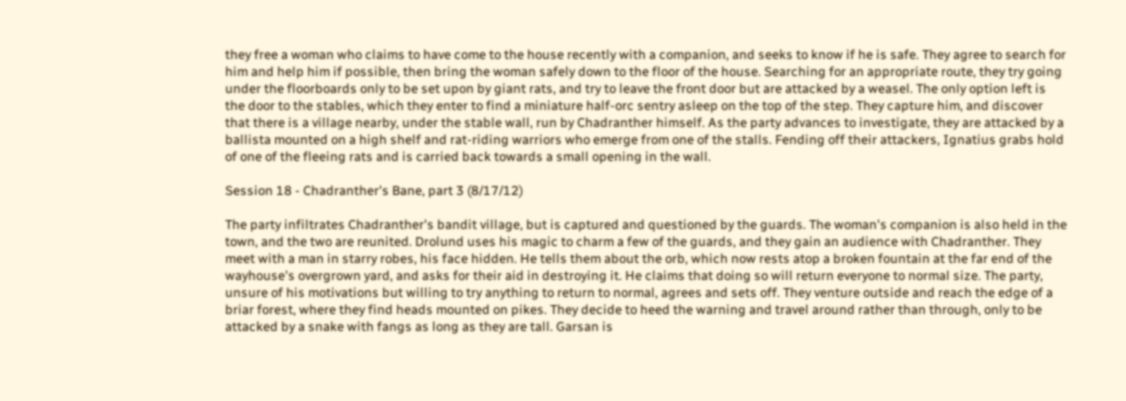they free a woman who claims to have come to the house recently with a companion, and seeks to know if he is safe. They agree to search for him and help him if possible, then bring the woman safely down to the floor of the house. Searching for an appropriate route, they try going under the floorboards only to be set upon by giant rats, and try to leave the front door but are attacked by a weasel. The only option left is the door to the stables, which they enter to find a miniature half-orc sentry asleep on the top of the step. They capture him, and discover that there is a village nearby, under the stable wall, run by Chadranther himself. As the party advances to investigate, they are attacked by a ballista mounted on a high shelf and rat-riding warriors who emerge from one of the stalls. Fending off their attackers, Ignatius grabs hold of one of the fleeing rats and is carried back towards a small opening in the wall.

Session 18 - Chadranther's Bane, part 3 (8/17/12)

The party infiltrates Chadranther's bandit village, but is captured and questioned by the guards. The woman's companion is also held in the town, and the two are reunited. Drolund uses his magic to charm a few of the guards, and they gain an audience with Chadranther. They meet with a man in starry robes, his face hidden. He tells them about the orb, which now rests atop a broken fountain at the far end of the wayhouse's overgrown yard, and asks for their aid in destroying it. He claims that doing so will return everyone to normal size. The party, unsure of his motivations but willing to try anything to return to normal, agrees and sets off. They venture outside and reach the edge of a briar forest, where they find heads mounted on pikes. They decide to heed the warning and travel around rather than through, only to be attacked by a snake with fangs as long as they are tall. Garsan is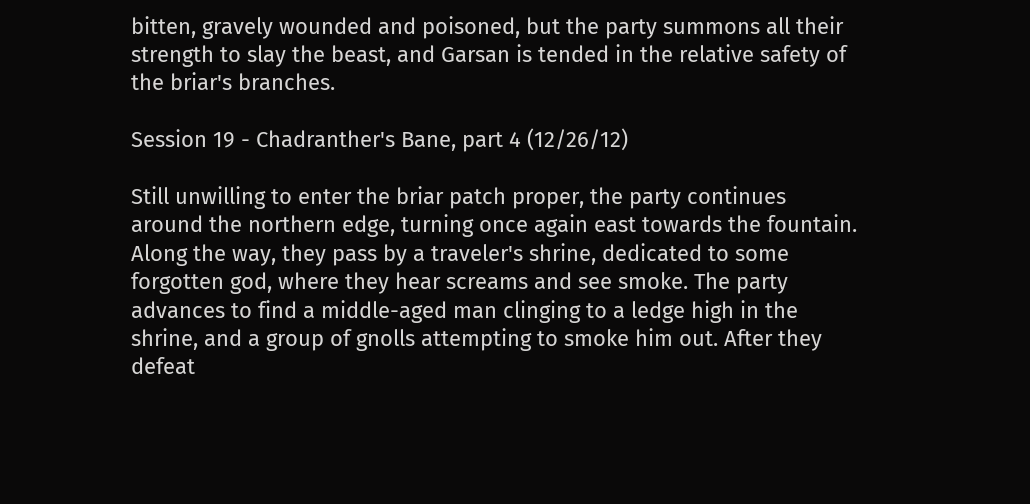bitten, gravely wounded and poisoned, but the party summons all their strength to slay the beast, and Garsan is tended in the relative safety of the briar's branches.

Session 19 - Chadranther's Bane, part 4 (12/26/12)

Still unwilling to enter the briar patch proper, the party continues around the northern edge, turning once again east towards the fountain. Along the way, they pass by a traveler's shrine, dedicated to some forgotten god, where they hear screams and see smoke. The party advances to find a middle-aged man clinging to a ledge high in the shrine, and a group of gnolls attempting to smoke him out. After they defeat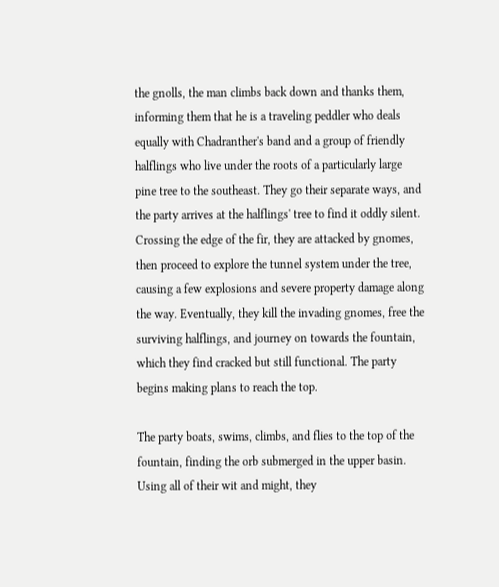the gnolls, the man climbs back down and thanks them, informing them that he is a traveling peddler who deals equally with Chadranther's band and a group of friendly halflings who live under the roots of a particularly large pine tree to the southeast. They go their separate ways, and the party arrives at the halflings' tree to find it oddly silent. Crossing the edge of the fir, they are attacked by gnomes, then proceed to explore the tunnel system under the tree, causing a few explosions and severe property damage along the way. Eventually, they kill the invading gnomes, free the surviving halflings, and journey on towards the fountain, which they find cracked but still functional. The party begins making plans to reach the top.

The party boats, swims, climbs, and flies to the top of the fountain, finding the orb submerged in the upper basin. Using all of their wit and might, they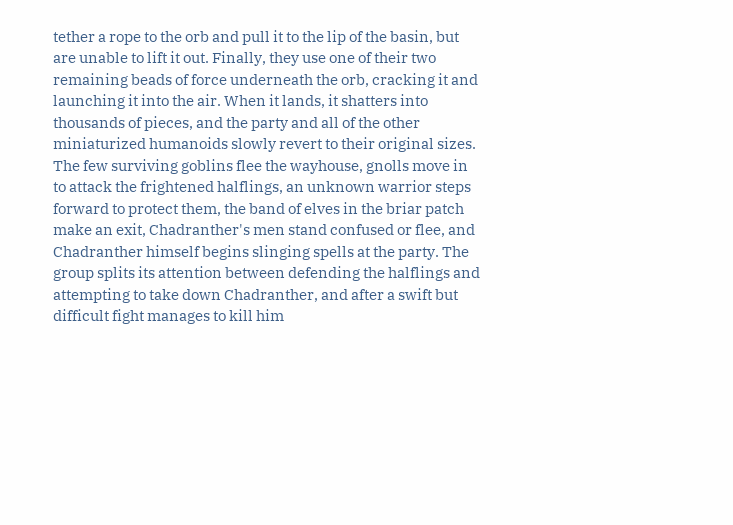tether a rope to the orb and pull it to the lip of the basin, but are unable to lift it out. Finally, they use one of their two remaining beads of force underneath the orb, cracking it and launching it into the air. When it lands, it shatters into thousands of pieces, and the party and all of the other miniaturized humanoids slowly revert to their original sizes. The few surviving goblins flee the wayhouse, gnolls move in to attack the frightened halflings, an unknown warrior steps forward to protect them, the band of elves in the briar patch make an exit, Chadranther's men stand confused or flee, and Chadranther himself begins slinging spells at the party. The group splits its attention between defending the halflings and attempting to take down Chadranther, and after a swift but difficult fight manages to kill him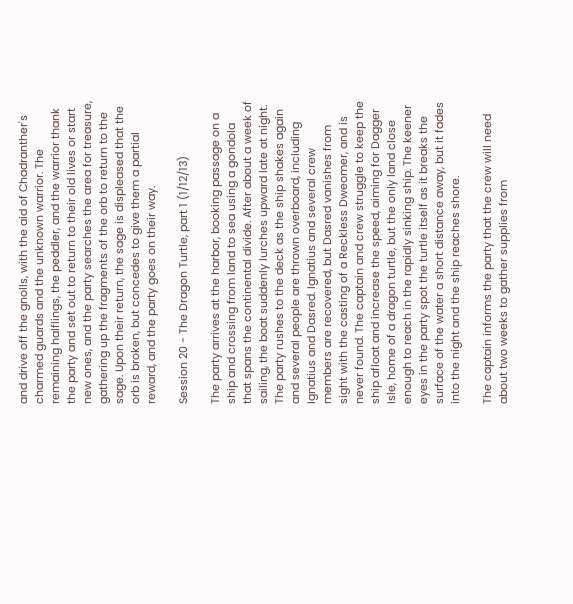and drive off the gnolls, with the aid of Chadranther's charmed guards and the unknown warrior. The remaining halflings, the peddler, and the warrior thank the party and set out to return to their old lives or start new ones, and the party searches the area for treasure, gathering up the fragments of the orb to return to the sage. Upon their return, the sage is displeased that the orb is broken, but concedes to give them a partial reward, and the party goes on their way.

Session 20 - The Dragon Turtle, part 1 (1/12/13)

The party arrives at the harbor, booking passage on a ship and crossing from land to sea using a gondola that spans the continental divide. After about a week of sailing, the boat suddenly lurches upward late at night. The party rushes to the deck as the ship shakes again and several people are thrown overboard, including Ignatius and Dasred. Ignatius and several crew members are recovered, but Dasred vanishes from sight with the casting of a Reckless Dweomer, and is never found. The captain and crew struggle to keep the ship afloat and increase the speed, aiming for Dagger Isle, home of a dragon turtle, but the only land close enough to reach in the rapidly sinking ship. The keener eyes in the party spot the turtle itself as it breaks the surface of the water a short distance away, but it fades into the night and the ship reaches shore.

The captain informs the party that the crew will need about two weeks to gather supplies from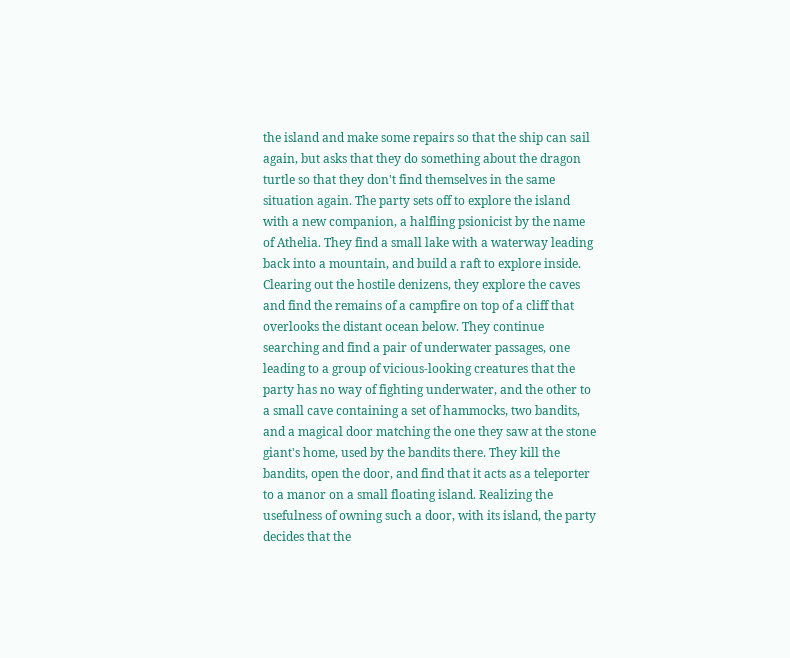the island and make some repairs so that the ship can sail again, but asks that they do something about the dragon turtle so that they don't find themselves in the same situation again. The party sets off to explore the island with a new companion, a halfling psionicist by the name of Athelia. They find a small lake with a waterway leading back into a mountain, and build a raft to explore inside. Clearing out the hostile denizens, they explore the caves and find the remains of a campfire on top of a cliff that overlooks the distant ocean below. They continue searching and find a pair of underwater passages, one leading to a group of vicious-looking creatures that the party has no way of fighting underwater, and the other to a small cave containing a set of hammocks, two bandits, and a magical door matching the one they saw at the stone giant's home, used by the bandits there. They kill the bandits, open the door, and find that it acts as a teleporter to a manor on a small floating island. Realizing the usefulness of owning such a door, with its island, the party decides that the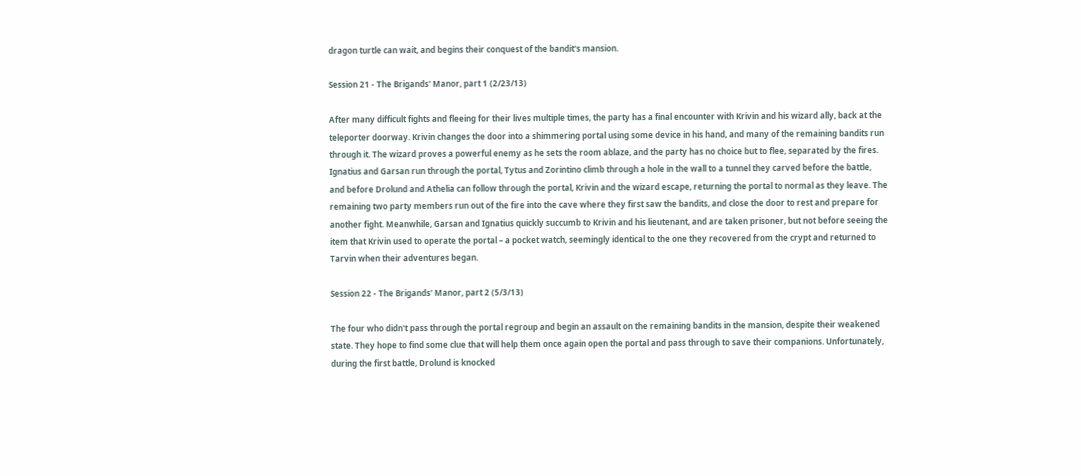dragon turtle can wait, and begins their conquest of the bandit's mansion.

Session 21 - The Brigands' Manor, part 1 (2/23/13)

After many difficult fights and fleeing for their lives multiple times, the party has a final encounter with Krivin and his wizard ally, back at the teleporter doorway. Krivin changes the door into a shimmering portal using some device in his hand, and many of the remaining bandits run through it. The wizard proves a powerful enemy as he sets the room ablaze, and the party has no choice but to flee, separated by the fires. Ignatius and Garsan run through the portal, Tytus and Zorintino climb through a hole in the wall to a tunnel they carved before the battle, and before Drolund and Athelia can follow through the portal, Krivin and the wizard escape, returning the portal to normal as they leave. The remaining two party members run out of the fire into the cave where they first saw the bandits, and close the door to rest and prepare for another fight. Meanwhile, Garsan and Ignatius quickly succumb to Krivin and his lieutenant, and are taken prisoner, but not before seeing the item that Krivin used to operate the portal – a pocket watch, seemingly identical to the one they recovered from the crypt and returned to Tarvin when their adventures began.

Session 22 - The Brigands' Manor, part 2 (5/3/13)

The four who didn't pass through the portal regroup and begin an assault on the remaining bandits in the mansion, despite their weakened state. They hope to find some clue that will help them once again open the portal and pass through to save their companions. Unfortunately, during the first battle, Drolund is knocked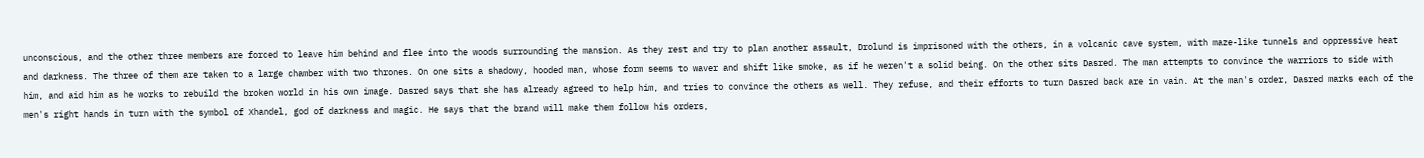unconscious, and the other three members are forced to leave him behind and flee into the woods surrounding the mansion. As they rest and try to plan another assault, Drolund is imprisoned with the others, in a volcanic cave system, with maze-like tunnels and oppressive heat and darkness. The three of them are taken to a large chamber with two thrones. On one sits a shadowy, hooded man, whose form seems to waver and shift like smoke, as if he weren't a solid being. On the other sits Dasred. The man attempts to convince the warriors to side with him, and aid him as he works to rebuild the broken world in his own image. Dasred says that she has already agreed to help him, and tries to convince the others as well. They refuse, and their efforts to turn Dasred back are in vain. At the man's order, Dasred marks each of the men's right hands in turn with the symbol of Xhandel, god of darkness and magic. He says that the brand will make them follow his orders,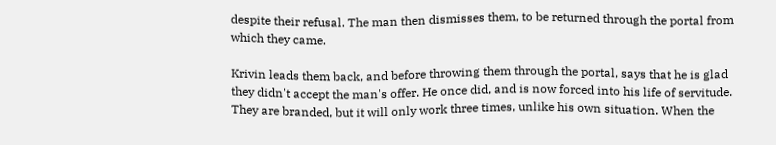despite their refusal. The man then dismisses them, to be returned through the portal from which they came.

Krivin leads them back, and before throwing them through the portal, says that he is glad they didn't accept the man's offer. He once did, and is now forced into his life of servitude. They are branded, but it will only work three times, unlike his own situation. When the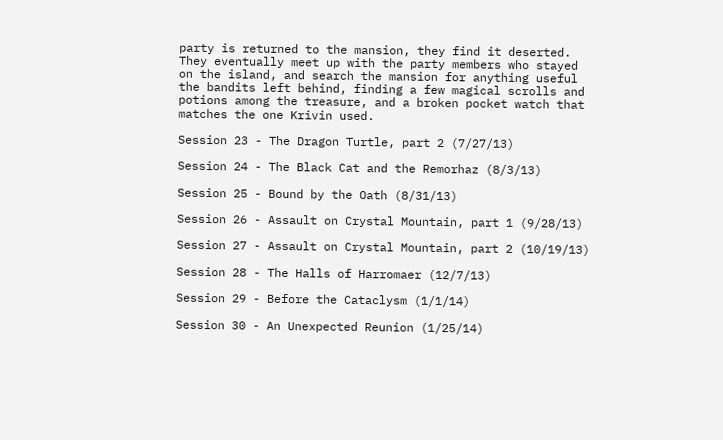party is returned to the mansion, they find it deserted. They eventually meet up with the party members who stayed on the island, and search the mansion for anything useful the bandits left behind, finding a few magical scrolls and potions among the treasure, and a broken pocket watch that matches the one Krivin used.

Session 23 - The Dragon Turtle, part 2 (7/27/13)

Session 24 - The Black Cat and the Remorhaz (8/3/13)

Session 25 - Bound by the Oath (8/31/13)

Session 26 - Assault on Crystal Mountain, part 1 (9/28/13)

Session 27 - Assault on Crystal Mountain, part 2 (10/19/13)

Session 28 - The Halls of Harromaer (12/7/13)

Session 29 - Before the Cataclysm (1/1/14)

Session 30 - An Unexpected Reunion (1/25/14)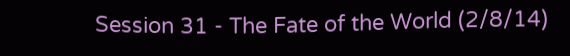Session 31 - The Fate of the World (2/8/14)